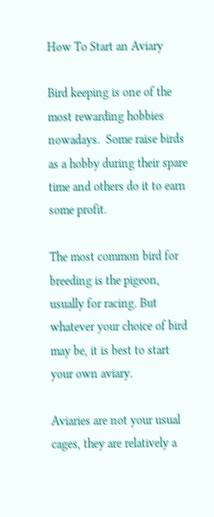How To Start an Aviary

Bird keeping is one of the most rewarding hobbies nowadays.  Some raise birds as a hobby during their spare time and others do it to earn some profit.

The most common bird for breeding is the pigeon, usually for racing. But whatever your choice of bird may be, it is best to start your own aviary.

Aviaries are not your usual cages, they are relatively a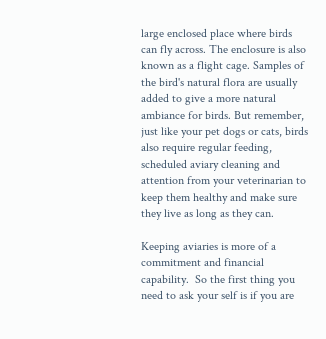large enclosed place where birds can fly across. The enclosure is also known as a flight cage. Samples of the bird's natural flora are usually added to give a more natural ambiance for birds. But remember, just like your pet dogs or cats, birds also require regular feeding, scheduled aviary cleaning and attention from your veterinarian to keep them healthy and make sure they live as long as they can.

Keeping aviaries is more of a commitment and financial capability.  So the first thing you need to ask your self is if you are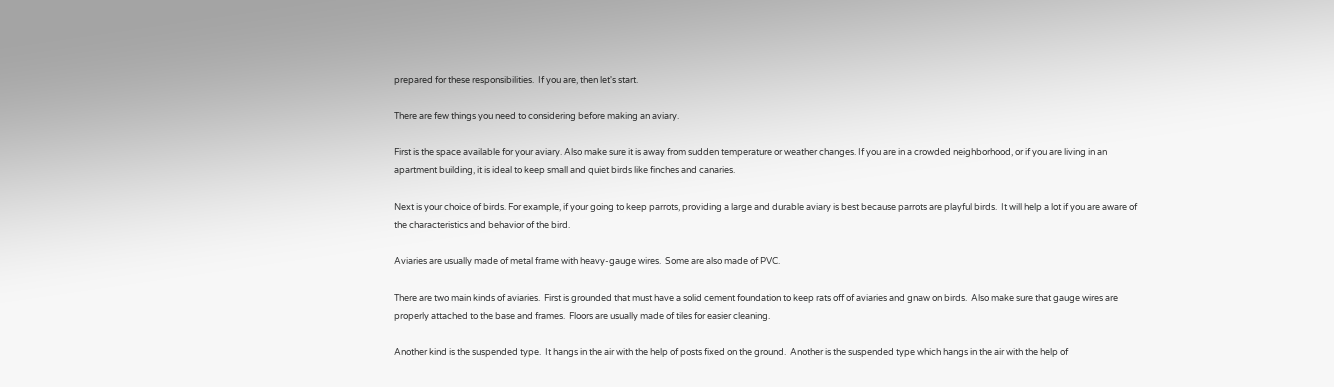prepared for these responsibilities.  If you are, then let's start.

There are few things you need to considering before making an aviary.

First is the space available for your aviary. Also make sure it is away from sudden temperature or weather changes. If you are in a crowded neighborhood, or if you are living in an apartment building, it is ideal to keep small and quiet birds like finches and canaries.

Next is your choice of birds. For example, if your going to keep parrots, providing a large and durable aviary is best because parrots are playful birds.  It will help a lot if you are aware of the characteristics and behavior of the bird.

Aviaries are usually made of metal frame with heavy-gauge wires.  Some are also made of PVC.

There are two main kinds of aviaries.  First is grounded that must have a solid cement foundation to keep rats off of aviaries and gnaw on birds.  Also make sure that gauge wires are properly attached to the base and frames.  Floors are usually made of tiles for easier cleaning.

Another kind is the suspended type.  It hangs in the air with the help of posts fixed on the ground.  Another is the suspended type which hangs in the air with the help of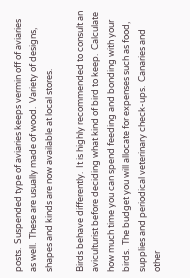posts.  Suspended type of aviaries keeps vermin off of aviaries as well.  These are usually made of wood.  Variety of designs, shapes and kinds are now available at local stores.

Birds behave differently.  It is highly recommended to consult an aviculturist before deciding what kind of bird to keep.  Calculate how much time you can spend feeding and bonding with your birds.  The budget you will allocate for expenses such as food, supplies and periodical veterinary check-ups.  Canaries and other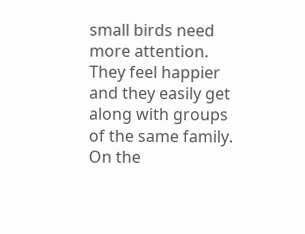small birds need more attention.  They feel happier and they easily get along with groups of the same family.  On the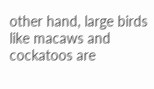other hand, large birds like macaws and cockatoos are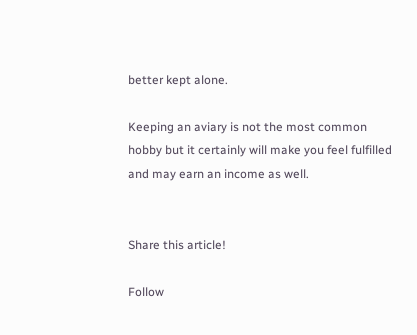better kept alone.

Keeping an aviary is not the most common hobby but it certainly will make you feel fulfilled and may earn an income as well.


Share this article!

Follow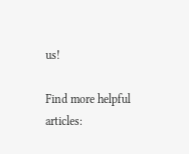us!

Find more helpful articles: